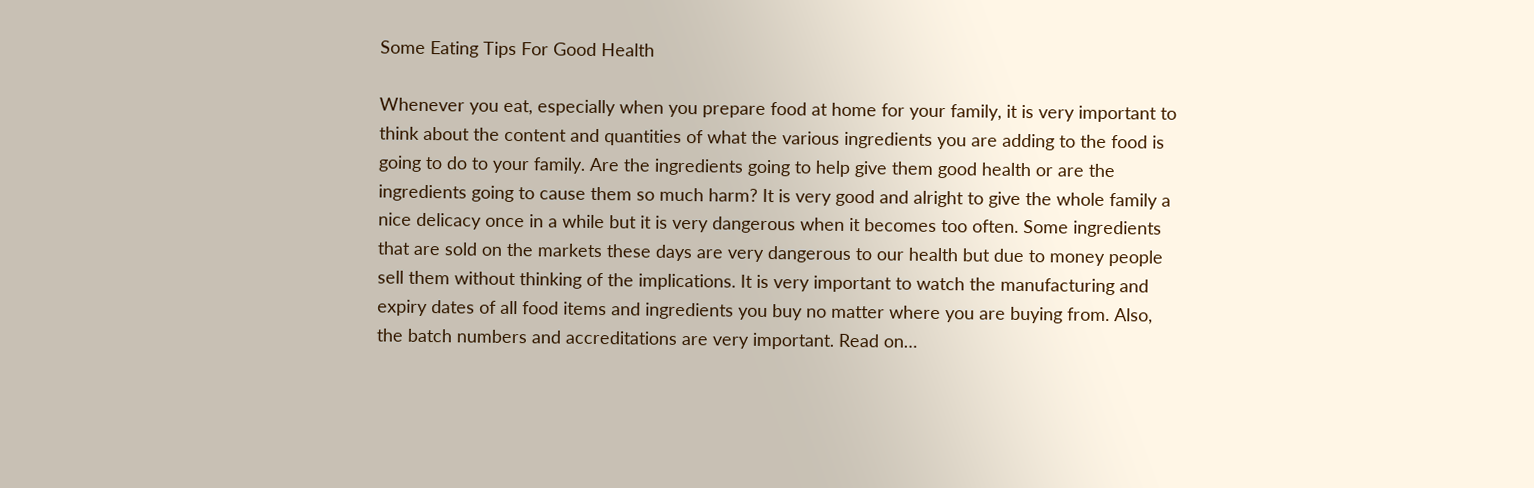Some Eating Tips For Good Health

Whenever you eat, especially when you prepare food at home for your family, it is very important to think about the content and quantities of what the various ingredients you are adding to the food is going to do to your family. Are the ingredients going to help give them good health or are the ingredients going to cause them so much harm? It is very good and alright to give the whole family a nice delicacy once in a while but it is very dangerous when it becomes too often. Some ingredients that are sold on the markets these days are very dangerous to our health but due to money people sell them without thinking of the implications. It is very important to watch the manufacturing and expiry dates of all food items and ingredients you buy no matter where you are buying from. Also, the batch numbers and accreditations are very important. Read on…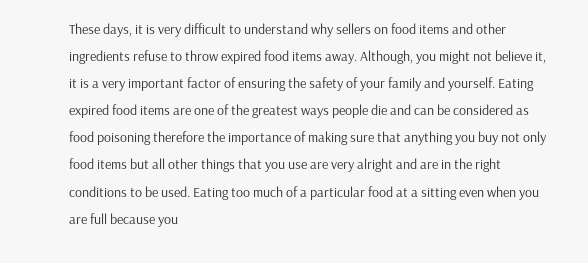These days, it is very difficult to understand why sellers on food items and other ingredients refuse to throw expired food items away. Although, you might not believe it, it is a very important factor of ensuring the safety of your family and yourself. Eating expired food items are one of the greatest ways people die and can be considered as food poisoning therefore the importance of making sure that anything you buy not only food items but all other things that you use are very alright and are in the right conditions to be used. Eating too much of a particular food at a sitting even when you are full because you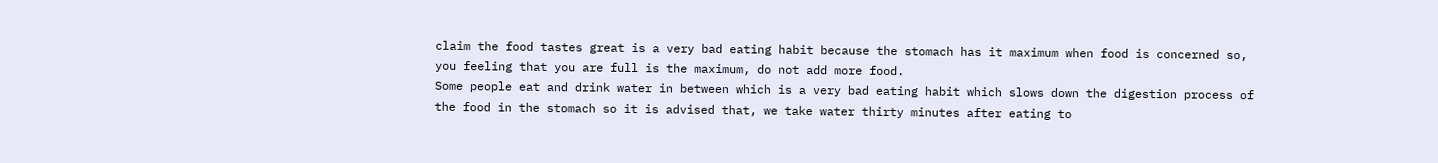claim the food tastes great is a very bad eating habit because the stomach has it maximum when food is concerned so, you feeling that you are full is the maximum, do not add more food.
Some people eat and drink water in between which is a very bad eating habit which slows down the digestion process of the food in the stomach so it is advised that, we take water thirty minutes after eating to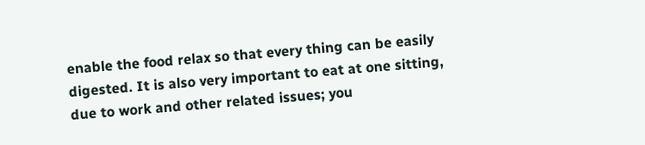enable the food relax so that every thing can be easily digested. It is also very important to eat at one sitting, due to work and other related issues; you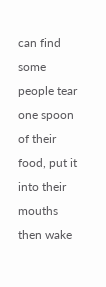can find some people tear one spoon of their food, put it into their mouths then wake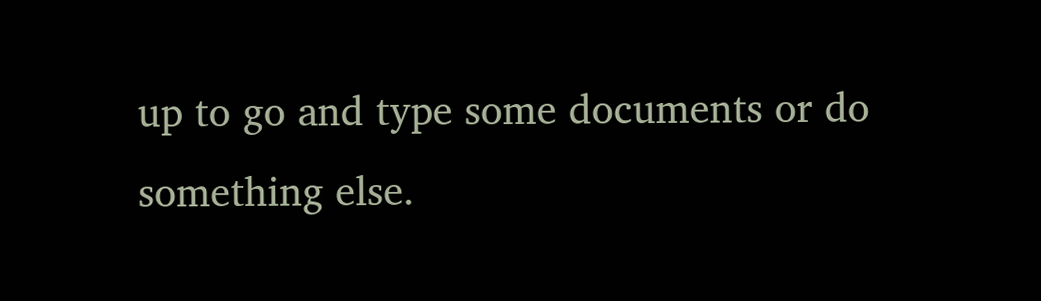up to go and type some documents or do something else.